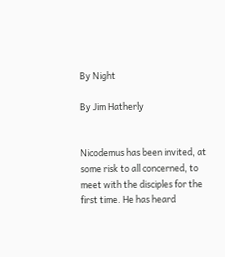By Night

By Jim Hatherly


Nicodemus has been invited, at some risk to all concerned, to meet with the disciples for the first time. He has heard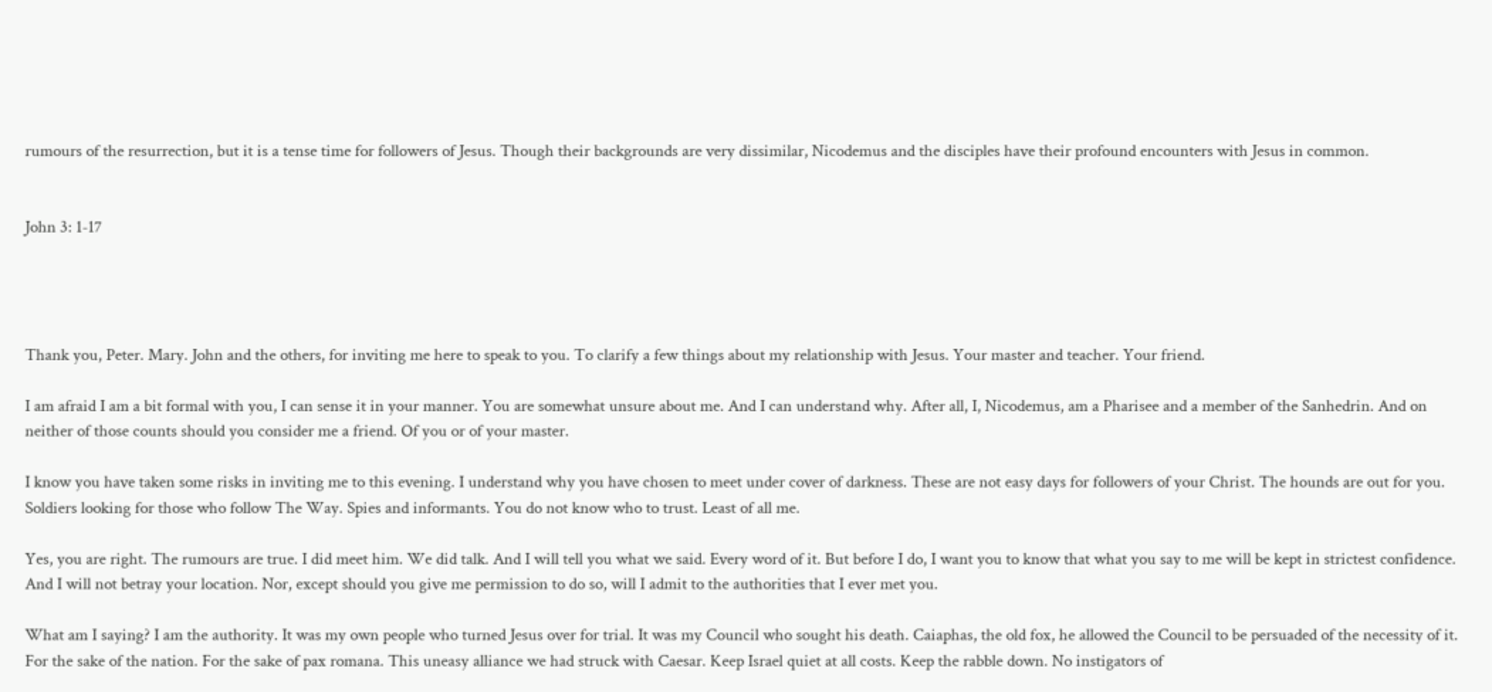rumours of the resurrection, but it is a tense time for followers of Jesus. Though their backgrounds are very dissimilar, Nicodemus and the disciples have their profound encounters with Jesus in common.


John 3: 1-17




Thank you, Peter. Mary. John and the others, for inviting me here to speak to you. To clarify a few things about my relationship with Jesus. Your master and teacher. Your friend.

I am afraid I am a bit formal with you, I can sense it in your manner. You are somewhat unsure about me. And I can understand why. After all, I, Nicodemus, am a Pharisee and a member of the Sanhedrin. And on neither of those counts should you consider me a friend. Of you or of your master.

I know you have taken some risks in inviting me to this evening. I understand why you have chosen to meet under cover of darkness. These are not easy days for followers of your Christ. The hounds are out for you. Soldiers looking for those who follow The Way. Spies and informants. You do not know who to trust. Least of all me.

Yes, you are right. The rumours are true. I did meet him. We did talk. And I will tell you what we said. Every word of it. But before I do, I want you to know that what you say to me will be kept in strictest confidence. And I will not betray your location. Nor, except should you give me permission to do so, will I admit to the authorities that I ever met you.

What am I saying? I am the authority. It was my own people who turned Jesus over for trial. It was my Council who sought his death. Caiaphas, the old fox, he allowed the Council to be persuaded of the necessity of it. For the sake of the nation. For the sake of pax romana. This uneasy alliance we had struck with Caesar. Keep Israel quiet at all costs. Keep the rabble down. No instigators of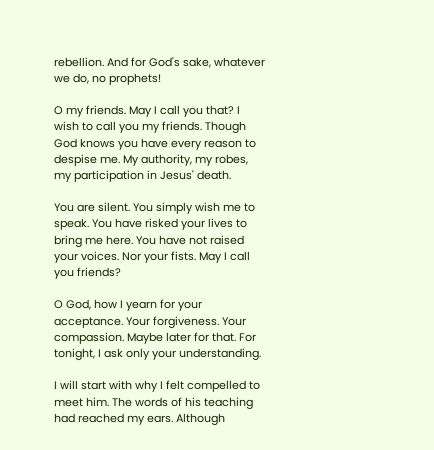rebellion. And for God's sake, whatever we do, no prophets!

O my friends. May I call you that? I wish to call you my friends. Though God knows you have every reason to despise me. My authority, my robes, my participation in Jesus' death.

You are silent. You simply wish me to speak. You have risked your lives to bring me here. You have not raised your voices. Nor your fists. May I call you friends?

O God, how I yearn for your acceptance. Your forgiveness. Your compassion. Maybe later for that. For tonight, I ask only your understanding.

I will start with why I felt compelled to meet him. The words of his teaching had reached my ears. Although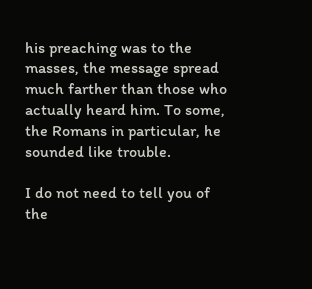his preaching was to the masses, the message spread much farther than those who actually heard him. To some, the Romans in particular, he sounded like trouble.

I do not need to tell you of the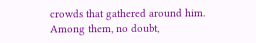crowds that gathered around him. Among them, no doubt,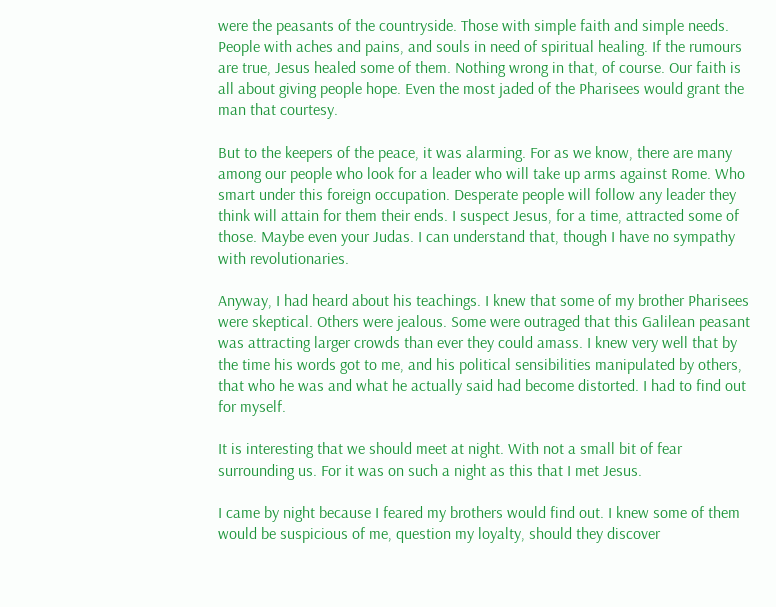were the peasants of the countryside. Those with simple faith and simple needs. People with aches and pains, and souls in need of spiritual healing. If the rumours are true, Jesus healed some of them. Nothing wrong in that, of course. Our faith is all about giving people hope. Even the most jaded of the Pharisees would grant the man that courtesy.

But to the keepers of the peace, it was alarming. For as we know, there are many among our people who look for a leader who will take up arms against Rome. Who smart under this foreign occupation. Desperate people will follow any leader they think will attain for them their ends. I suspect Jesus, for a time, attracted some of those. Maybe even your Judas. I can understand that, though I have no sympathy with revolutionaries.

Anyway, I had heard about his teachings. I knew that some of my brother Pharisees were skeptical. Others were jealous. Some were outraged that this Galilean peasant was attracting larger crowds than ever they could amass. I knew very well that by the time his words got to me, and his political sensibilities manipulated by others, that who he was and what he actually said had become distorted. I had to find out for myself.

It is interesting that we should meet at night. With not a small bit of fear surrounding us. For it was on such a night as this that I met Jesus.

I came by night because I feared my brothers would find out. I knew some of them would be suspicious of me, question my loyalty, should they discover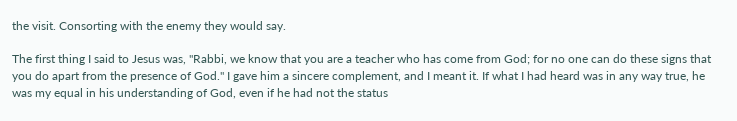the visit. Consorting with the enemy they would say.

The first thing I said to Jesus was, "Rabbi, we know that you are a teacher who has come from God; for no one can do these signs that you do apart from the presence of God." I gave him a sincere complement, and I meant it. If what I had heard was in any way true, he was my equal in his understanding of God, even if he had not the status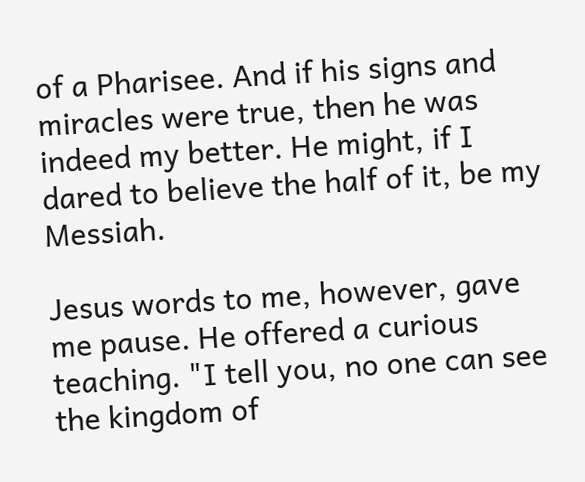of a Pharisee. And if his signs and miracles were true, then he was indeed my better. He might, if I dared to believe the half of it, be my Messiah.

Jesus words to me, however, gave me pause. He offered a curious teaching. "I tell you, no one can see the kingdom of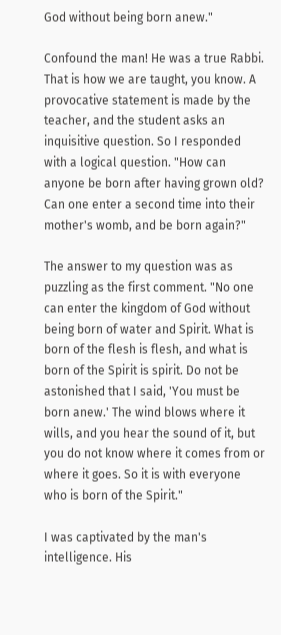God without being born anew."

Confound the man! He was a true Rabbi. That is how we are taught, you know. A provocative statement is made by the teacher, and the student asks an inquisitive question. So I responded with a logical question. "How can anyone be born after having grown old? Can one enter a second time into their mother's womb, and be born again?"

The answer to my question was as puzzling as the first comment. "No one can enter the kingdom of God without being born of water and Spirit. What is born of the flesh is flesh, and what is born of the Spirit is spirit. Do not be astonished that I said, 'You must be born anew.' The wind blows where it wills, and you hear the sound of it, but you do not know where it comes from or where it goes. So it is with everyone who is born of the Spirit."

I was captivated by the man's intelligence. His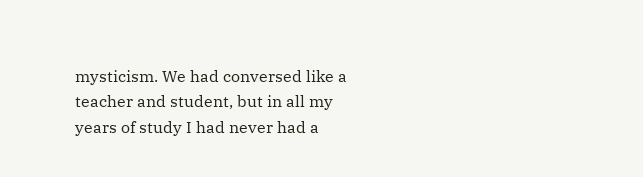mysticism. We had conversed like a teacher and student, but in all my years of study I had never had a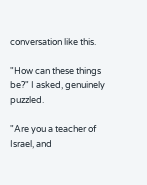conversation like this.

"How can these things be?" I asked, genuinely puzzled.

"Are you a teacher of Israel, and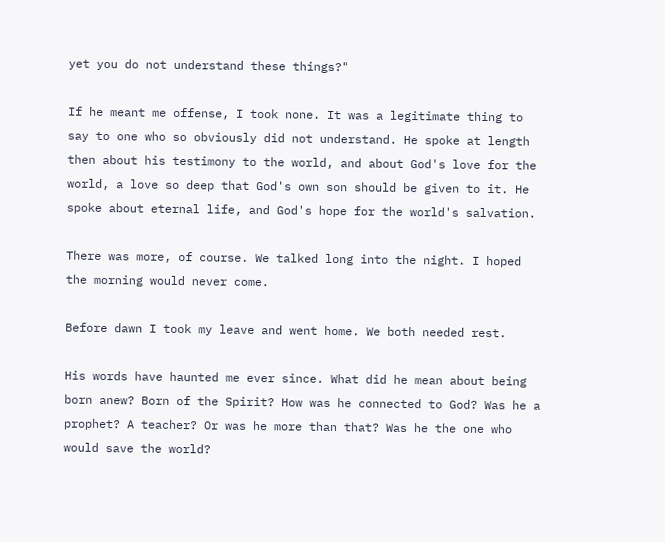yet you do not understand these things?"

If he meant me offense, I took none. It was a legitimate thing to say to one who so obviously did not understand. He spoke at length then about his testimony to the world, and about God's love for the world, a love so deep that God's own son should be given to it. He spoke about eternal life, and God's hope for the world's salvation.

There was more, of course. We talked long into the night. I hoped the morning would never come.

Before dawn I took my leave and went home. We both needed rest.

His words have haunted me ever since. What did he mean about being born anew? Born of the Spirit? How was he connected to God? Was he a prophet? A teacher? Or was he more than that? Was he the one who would save the world?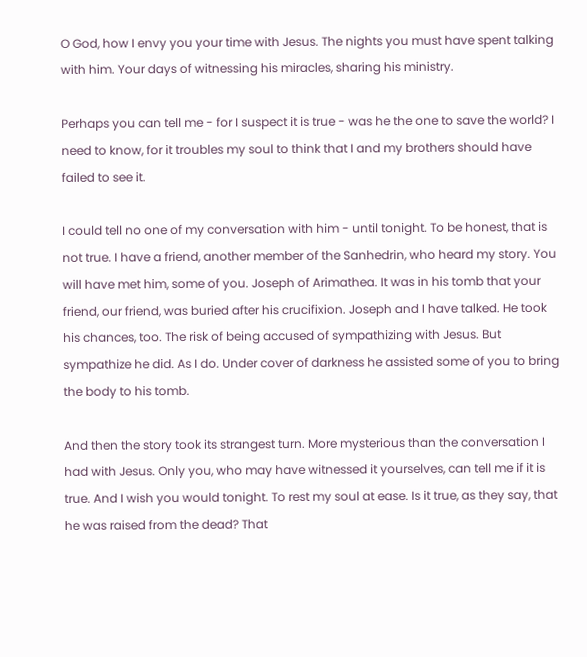O God, how I envy you your time with Jesus. The nights you must have spent talking with him. Your days of witnessing his miracles, sharing his ministry.

Perhaps you can tell me - for I suspect it is true - was he the one to save the world? I need to know, for it troubles my soul to think that I and my brothers should have failed to see it.

I could tell no one of my conversation with him - until tonight. To be honest, that is not true. I have a friend, another member of the Sanhedrin, who heard my story. You will have met him, some of you. Joseph of Arimathea. It was in his tomb that your friend, our friend, was buried after his crucifixion. Joseph and I have talked. He took his chances, too. The risk of being accused of sympathizing with Jesus. But sympathize he did. As I do. Under cover of darkness he assisted some of you to bring the body to his tomb.

And then the story took its strangest turn. More mysterious than the conversation I had with Jesus. Only you, who may have witnessed it yourselves, can tell me if it is true. And I wish you would tonight. To rest my soul at ease. Is it true, as they say, that he was raised from the dead? That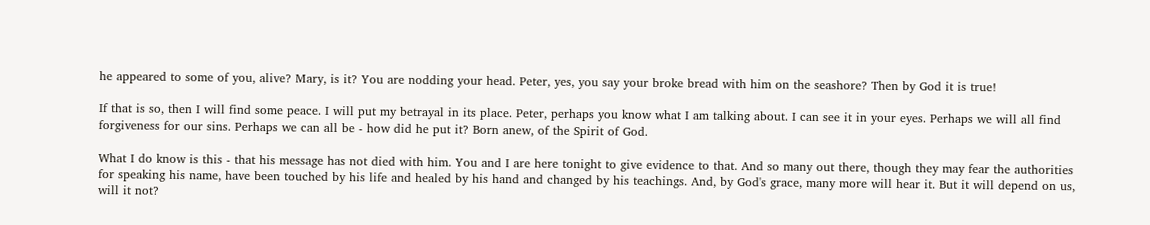he appeared to some of you, alive? Mary, is it? You are nodding your head. Peter, yes, you say your broke bread with him on the seashore? Then by God it is true!

If that is so, then I will find some peace. I will put my betrayal in its place. Peter, perhaps you know what I am talking about. I can see it in your eyes. Perhaps we will all find forgiveness for our sins. Perhaps we can all be - how did he put it? Born anew, of the Spirit of God.

What I do know is this - that his message has not died with him. You and I are here tonight to give evidence to that. And so many out there, though they may fear the authorities for speaking his name, have been touched by his life and healed by his hand and changed by his teachings. And, by God's grace, many more will hear it. But it will depend on us, will it not?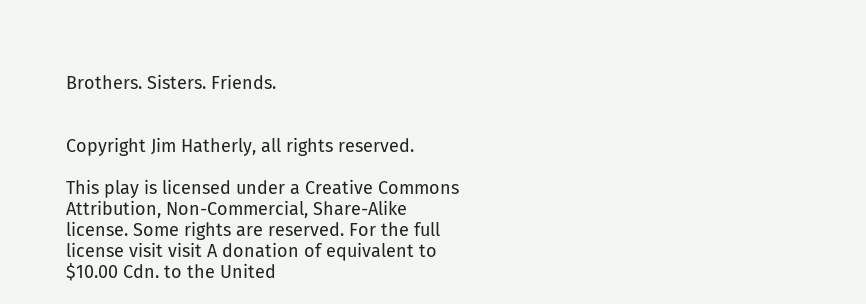Brothers. Sisters. Friends.


Copyright Jim Hatherly, all rights reserved.

This play is licensed under a Creative Commons Attribution, Non-Commercial, Share-Alike license. Some rights are reserved. For the full license visit visit A donation of equivalent to $10.00 Cdn. to the United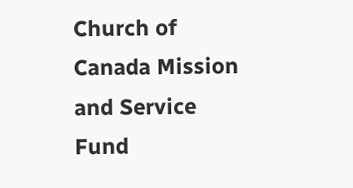Church of Canada Mission and Service Fund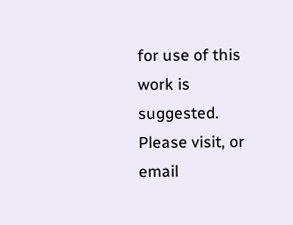for use of this work is suggested. Please visit, or email